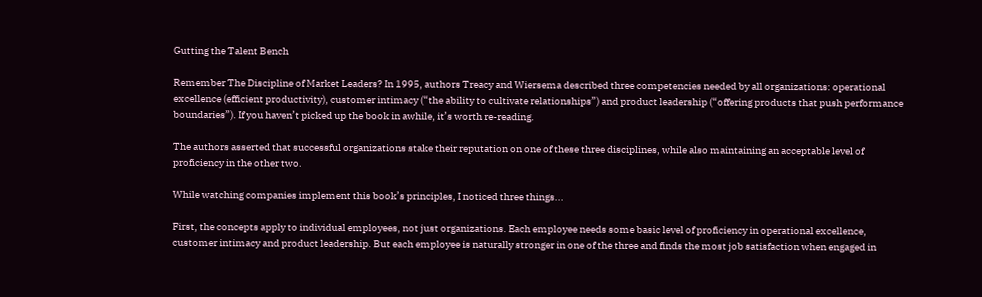Gutting the Talent Bench

Remember The Discipline of Market Leaders? In 1995, authors Treacy and Wiersema described three competencies needed by all organizations: operational excellence (efficient productivity), customer intimacy (“the ability to cultivate relationships”) and product leadership (“offering products that push performance boundaries”). If you haven’t picked up the book in awhile, it’s worth re-reading.

The authors asserted that successful organizations stake their reputation on one of these three disciplines, while also maintaining an acceptable level of proficiency in the other two.

While watching companies implement this book’s principles, I noticed three things...

First, the concepts apply to individual employees, not just organizations. Each employee needs some basic level of proficiency in operational excellence, customer intimacy and product leadership. But each employee is naturally stronger in one of the three and finds the most job satisfaction when engaged in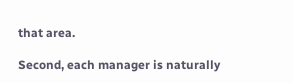that area.

Second, each manager is naturally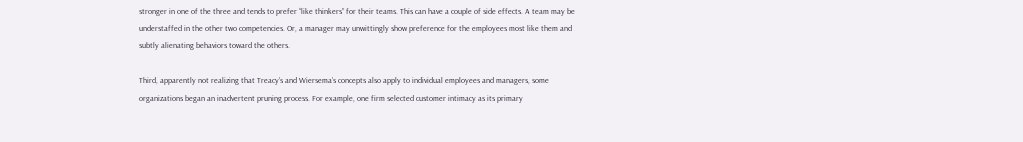stronger in one of the three and tends to prefer “like thinkers” for their teams. This can have a couple of side effects. A team may be understaffed in the other two competencies. Or, a manager may unwittingly show preference for the employees most like them and subtly alienating behaviors toward the others.

Third, apparently not realizing that Treacy’s and Wiersema’s concepts also apply to individual employees and managers, some organizations began an inadvertent pruning process. For example, one firm selected customer intimacy as its primary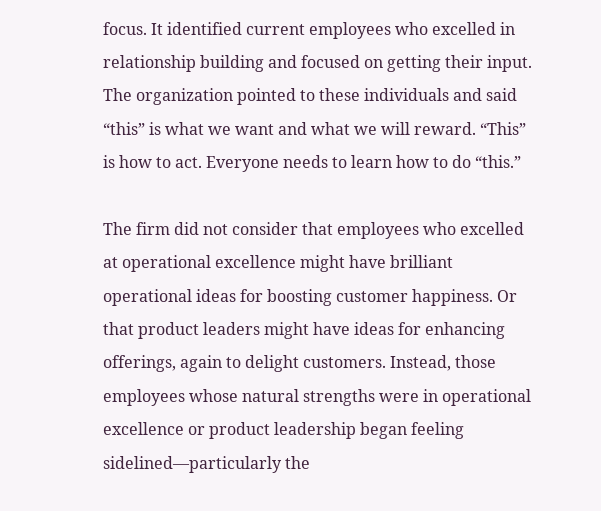focus. It identified current employees who excelled in relationship building and focused on getting their input. The organization pointed to these individuals and said “this” is what we want and what we will reward. “This” is how to act. Everyone needs to learn how to do “this.”

The firm did not consider that employees who excelled at operational excellence might have brilliant operational ideas for boosting customer happiness. Or that product leaders might have ideas for enhancing offerings, again to delight customers. Instead, those employees whose natural strengths were in operational excellence or product leadership began feeling sidelined—particularly the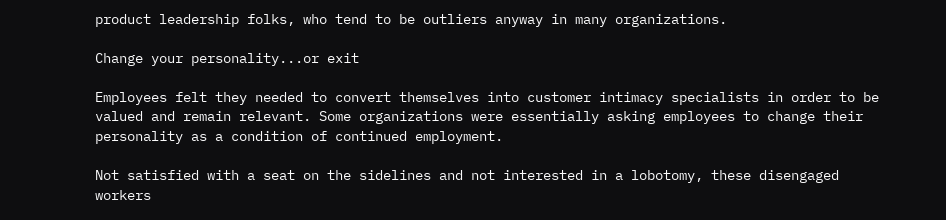product leadership folks, who tend to be outliers anyway in many organizations.

Change your personality...or exit

Employees felt they needed to convert themselves into customer intimacy specialists in order to be valued and remain relevant. Some organizations were essentially asking employees to change their personality as a condition of continued employment.

Not satisfied with a seat on the sidelines and not interested in a lobotomy, these disengaged workers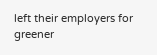left their employers for greener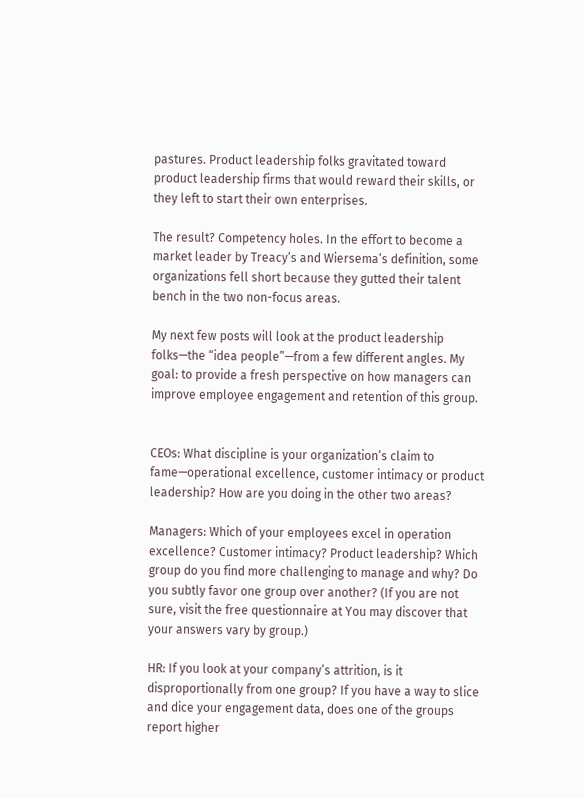pastures. Product leadership folks gravitated toward product leadership firms that would reward their skills, or they left to start their own enterprises.

The result? Competency holes. In the effort to become a market leader by Treacy’s and Wiersema’s definition, some organizations fell short because they gutted their talent bench in the two non-focus areas.

My next few posts will look at the product leadership folks—the “idea people”—from a few different angles. My goal: to provide a fresh perspective on how managers can improve employee engagement and retention of this group.


CEOs: What discipline is your organization’s claim to fame—operational excellence, customer intimacy or product leadership? How are you doing in the other two areas?

Managers: Which of your employees excel in operation excellence? Customer intimacy? Product leadership? Which group do you find more challenging to manage and why? Do you subtly favor one group over another? (If you are not sure, visit the free questionnaire at You may discover that your answers vary by group.)

HR: If you look at your company’s attrition, is it disproportionally from one group? If you have a way to slice and dice your engagement data, does one of the groups report higher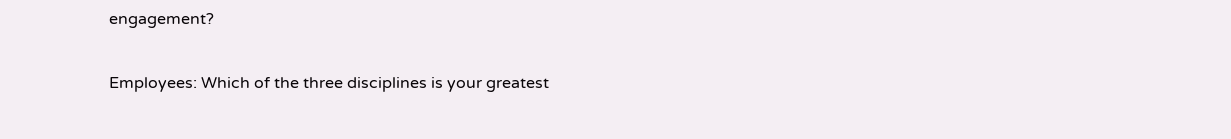engagement?

Employees: Which of the three disciplines is your greatest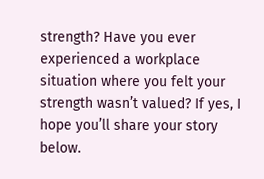strength? Have you ever experienced a workplace situation where you felt your strength wasn’t valued? If yes, I hope you’ll share your story below.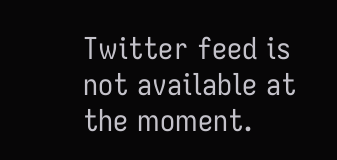Twitter feed is not available at the moment.